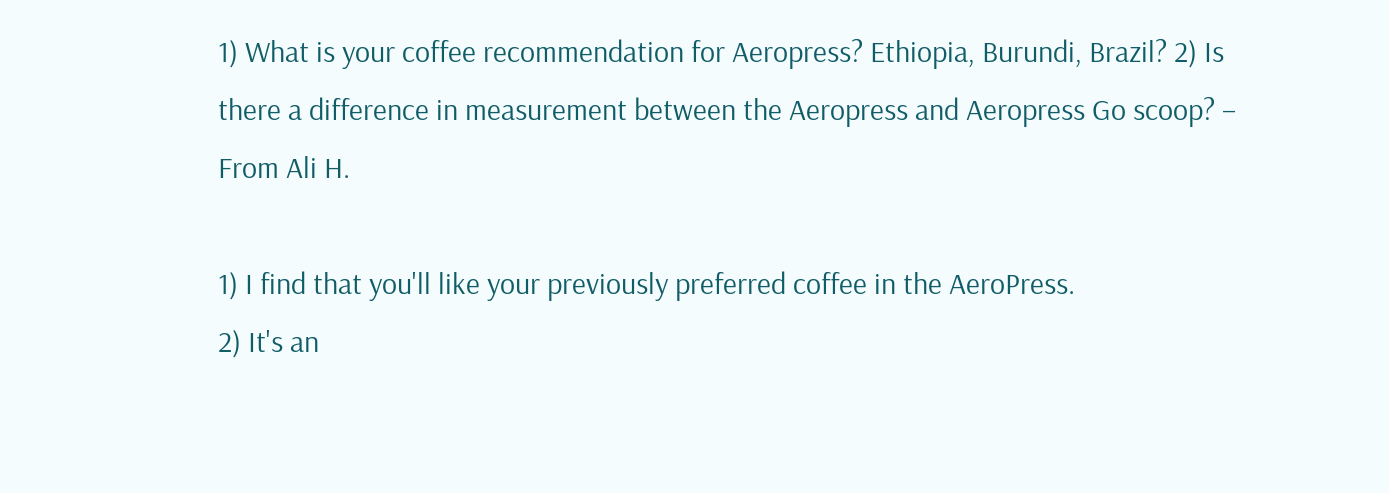1) What is your coffee recommendation for Aeropress? Ethiopia, Burundi, Brazil? 2) Is there a difference in measurement between the Aeropress and Aeropress Go scoop? – From Ali H.

1) I find that you'll like your previously preferred coffee in the AeroPress.
2) It's an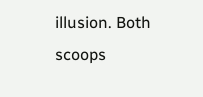illusion. Both scoops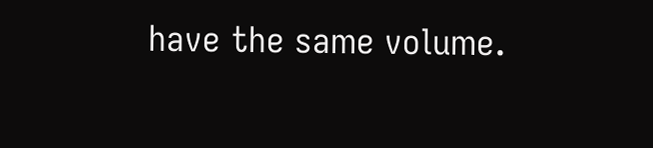have the same volume.